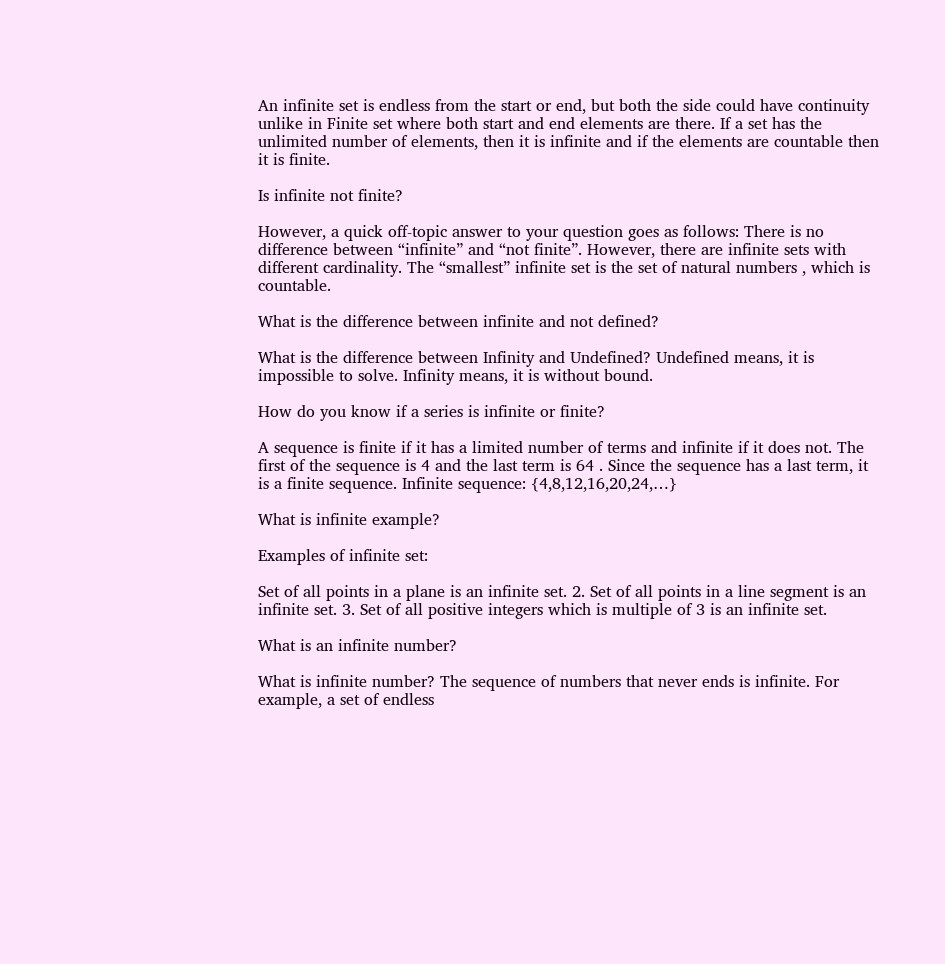An infinite set is endless from the start or end, but both the side could have continuity unlike in Finite set where both start and end elements are there. If a set has the unlimited number of elements, then it is infinite and if the elements are countable then it is finite.

Is infinite not finite?

However, a quick off-topic answer to your question goes as follows: There is no difference between “infinite” and “not finite”. However, there are infinite sets with different cardinality. The “smallest” infinite set is the set of natural numbers , which is countable.

What is the difference between infinite and not defined?

What is the difference between Infinity and Undefined? Undefined means, it is impossible to solve. Infinity means, it is without bound.

How do you know if a series is infinite or finite?

A sequence is finite if it has a limited number of terms and infinite if it does not. The first of the sequence is 4 and the last term is 64 . Since the sequence has a last term, it is a finite sequence. Infinite sequence: {4,8,12,16,20,24,…}

What is infinite example?

Examples of infinite set:

Set of all points in a plane is an infinite set. 2. Set of all points in a line segment is an infinite set. 3. Set of all positive integers which is multiple of 3 is an infinite set.

What is an infinite number?

What is infinite number? The sequence of numbers that never ends is infinite. For example, a set of endless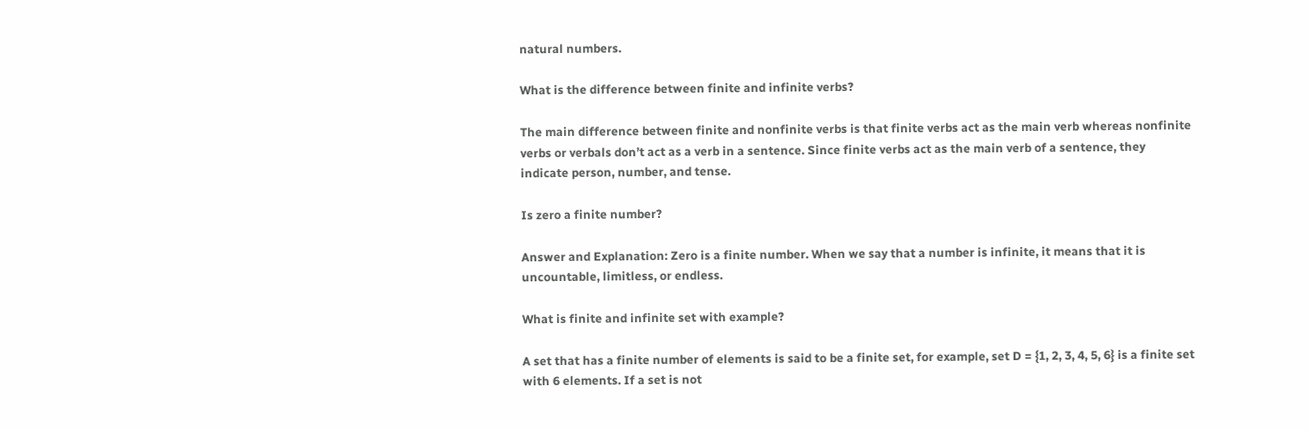natural numbers.

What is the difference between finite and infinite verbs?

The main difference between finite and nonfinite verbs is that finite verbs act as the main verb whereas nonfinite verbs or verbals don’t act as a verb in a sentence. Since finite verbs act as the main verb of a sentence, they indicate person, number, and tense.

Is zero a finite number?

Answer and Explanation: Zero is a finite number. When we say that a number is infinite, it means that it is uncountable, limitless, or endless.

What is finite and infinite set with example?

A set that has a finite number of elements is said to be a finite set, for example, set D = {1, 2, 3, 4, 5, 6} is a finite set with 6 elements. If a set is not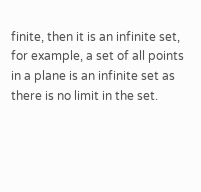finite, then it is an infinite set, for example, a set of all points in a plane is an infinite set as there is no limit in the set.